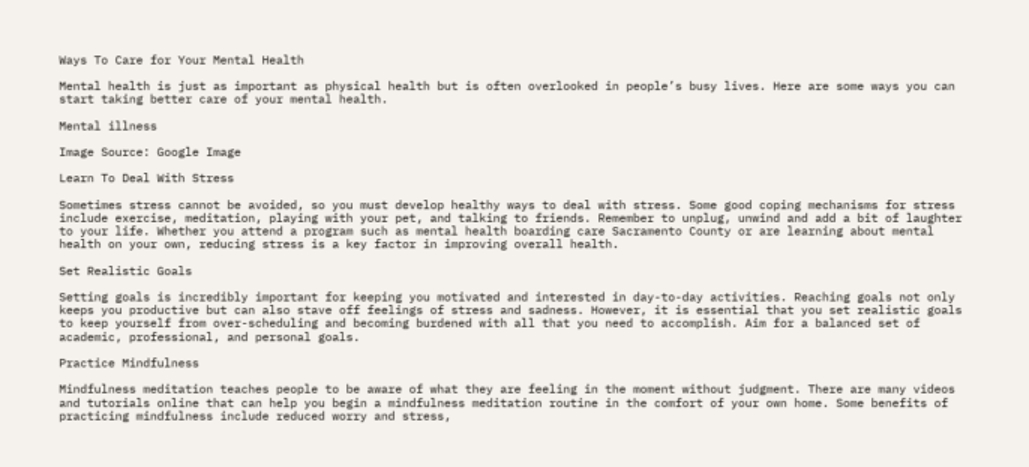Ways To Care for Your Mental Health

Mental health is just as important as physical health but is often overlooked in people’s busy lives. Here are some ways you can start taking better care of your mental health.

Mental illness

Image Source: Google Image

Learn To Deal With Stress

Sometimes stress cannot be avoided, so you must develop healthy ways to deal with stress. Some good coping mechanisms for stress include exercise, meditation, playing with your pet, and talking to friends. Remember to unplug, unwind and add a bit of laughter to your life. Whether you attend a program such as mental health boarding care Sacramento County or are learning about mental health on your own, reducing stress is a key factor in improving overall health.

Set Realistic Goals

Setting goals is incredibly important for keeping you motivated and interested in day-to-day activities. Reaching goals not only keeps you productive but can also stave off feelings of stress and sadness. However, it is essential that you set realistic goals to keep yourself from over-scheduling and becoming burdened with all that you need to accomplish. Aim for a balanced set of academic, professional, and personal goals.

Practice Mindfulness

Mindfulness meditation teaches people to be aware of what they are feeling in the moment without judgment. There are many videos and tutorials online that can help you begin a mindfulness meditation routine in the comfort of your own home. Some benefits of practicing mindfulness include reduced worry and stress,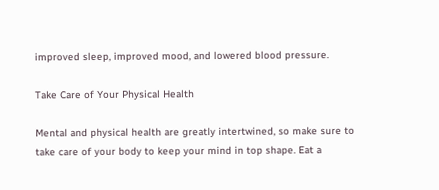improved sleep, improved mood, and lowered blood pressure.

Take Care of Your Physical Health

Mental and physical health are greatly intertwined, so make sure to take care of your body to keep your mind in top shape. Eat a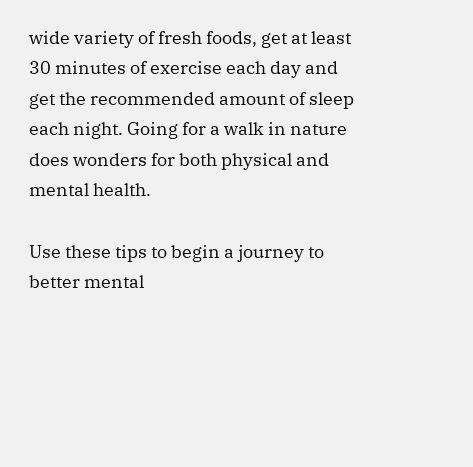wide variety of fresh foods, get at least 30 minutes of exercise each day and get the recommended amount of sleep each night. Going for a walk in nature does wonders for both physical and mental health.

Use these tips to begin a journey to better mental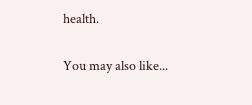health.

You may also like...